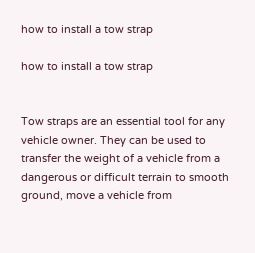how to install a tow strap

how to install a tow strap


Tow straps are an essential tool for any vehicle owner. They can be used to transfer the weight of a vehicle from a dangerous or difficult terrain to smooth ground, move a vehicle from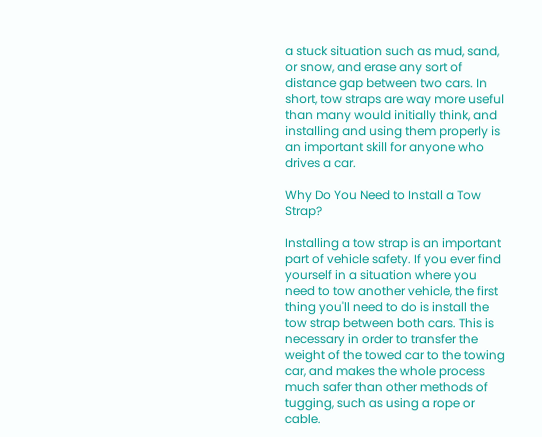a stuck situation such as mud, sand, or snow, and erase any sort of distance gap between two cars. In short, tow straps are way more useful than many would initially think, and installing and using them properly is an important skill for anyone who drives a car.

Why Do You Need to Install a Tow Strap?

Installing a tow strap is an important part of vehicle safety. If you ever find yourself in a situation where you need to tow another vehicle, the first thing you'll need to do is install the tow strap between both cars. This is necessary in order to transfer the weight of the towed car to the towing car, and makes the whole process much safer than other methods of tugging, such as using a rope or cable.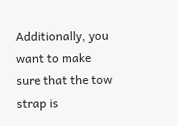Additionally, you want to make sure that the tow strap is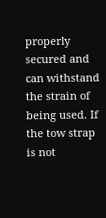properly secured and can withstand the strain of being used. If the tow strap is not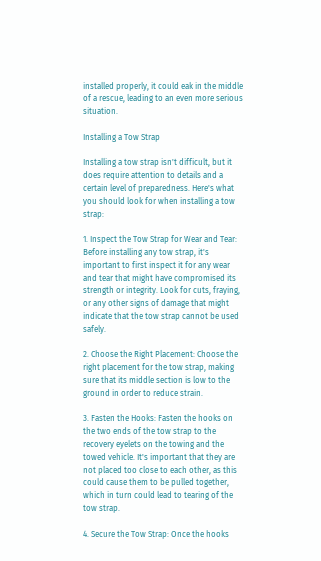installed properly, it could eak in the middle of a rescue, leading to an even more serious situation.

Installing a Tow Strap

Installing a tow strap isn't difficult, but it does require attention to details and a certain level of preparedness. Here's what you should look for when installing a tow strap:

1. Inspect the Tow Strap for Wear and Tear: Before installing any tow strap, it's important to first inspect it for any wear and tear that might have compromised its strength or integrity. Look for cuts, fraying, or any other signs of damage that might indicate that the tow strap cannot be used safely.

2. Choose the Right Placement: Choose the right placement for the tow strap, making sure that its middle section is low to the ground in order to reduce strain.

3. Fasten the Hooks: Fasten the hooks on the two ends of the tow strap to the recovery eyelets on the towing and the towed vehicle. It's important that they are not placed too close to each other, as this could cause them to be pulled together, which in turn could lead to tearing of the tow strap.

4. Secure the Tow Strap: Once the hooks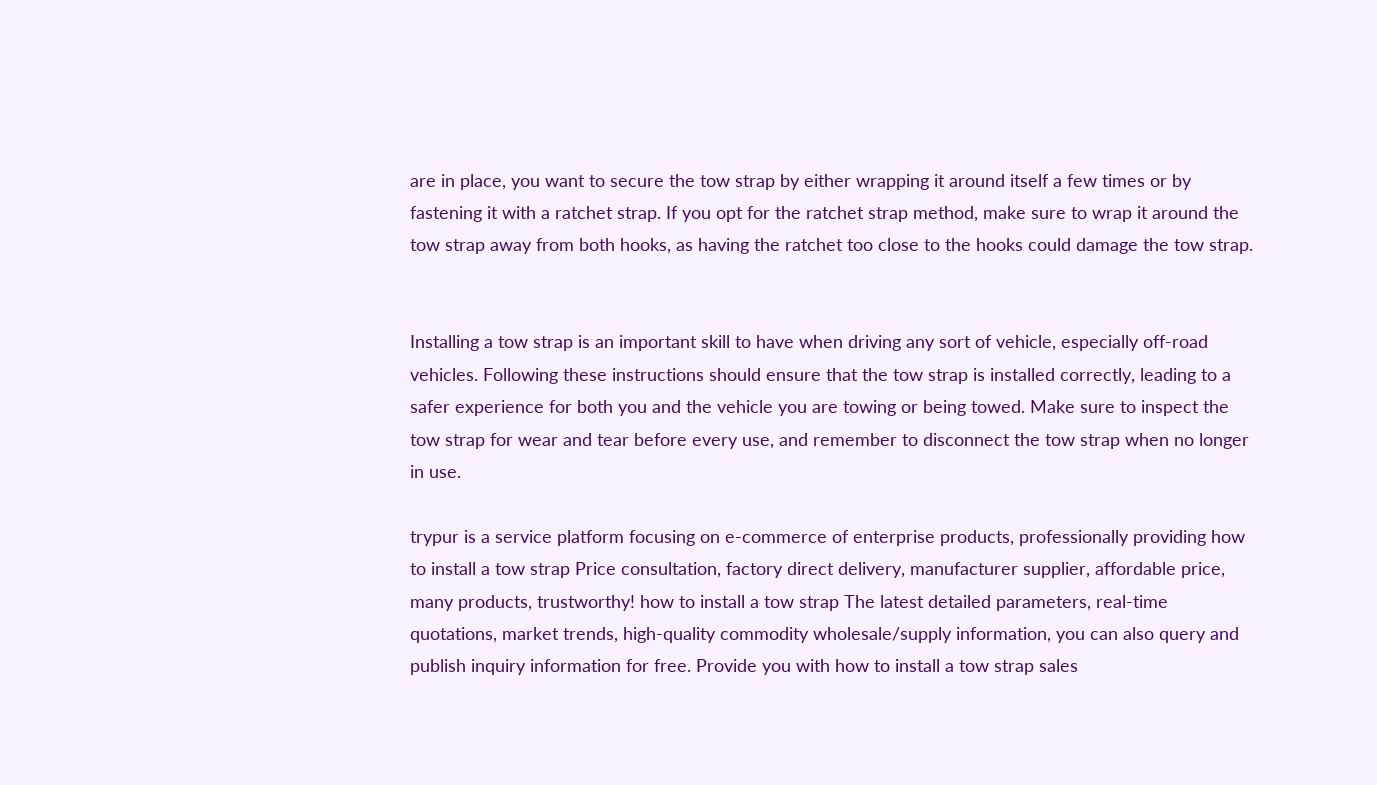are in place, you want to secure the tow strap by either wrapping it around itself a few times or by fastening it with a ratchet strap. If you opt for the ratchet strap method, make sure to wrap it around the tow strap away from both hooks, as having the ratchet too close to the hooks could damage the tow strap.


Installing a tow strap is an important skill to have when driving any sort of vehicle, especially off-road vehicles. Following these instructions should ensure that the tow strap is installed correctly, leading to a safer experience for both you and the vehicle you are towing or being towed. Make sure to inspect the tow strap for wear and tear before every use, and remember to disconnect the tow strap when no longer in use.

trypur is a service platform focusing on e-commerce of enterprise products, professionally providing how to install a tow strap Price consultation, factory direct delivery, manufacturer supplier, affordable price, many products, trustworthy! how to install a tow strap The latest detailed parameters, real-time quotations, market trends, high-quality commodity wholesale/supply information, you can also query and publish inquiry information for free. Provide you with how to install a tow strap sales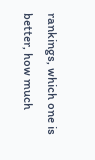rankings, which one is better, how much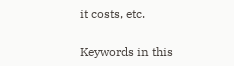it costs, etc.

Keywords in this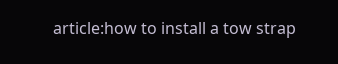article:how to install a tow strap